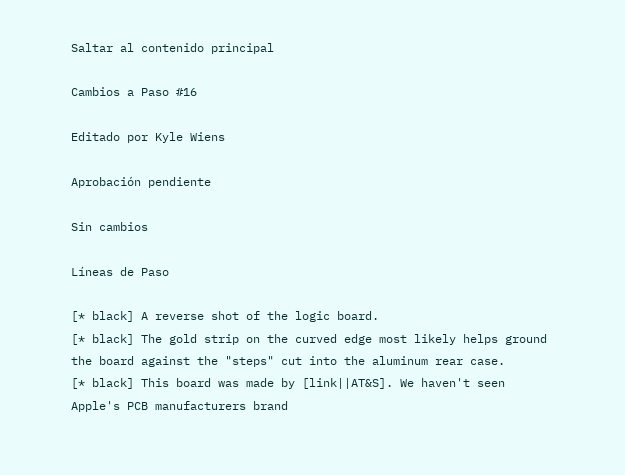Saltar al contenido principal

Cambios a Paso #16

Editado por Kyle Wiens

Aprobación pendiente

Sin cambios

Líneas de Paso

[* black] A reverse shot of the logic board.
[* black] The gold strip on the curved edge most likely helps ground the board against the "steps" cut into the aluminum rear case.
[* black] This board was made by [link||AT&S]. We haven't seen Apple's PCB manufacturers brand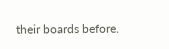their boards before.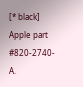[* black] Apple part #820-2740-A.